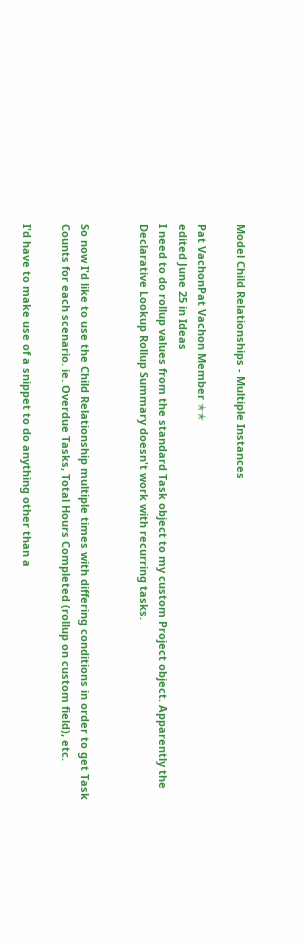Model Child Relationships - Multiple Instances

Pat VachonPat Vachon Member ✭✭
edited June 25 in Ideas
I need to do rollup values from the standard Task object to my custom Project object. Apparently the Declarative Lookup Rollup Summary doesn't work with recurring tasks.


So now I'd like to use the Child Relationship multiple times with differing conditions in order to get Task Counts for each scenario. ie. Overdue Tasks, Total Hours Completed (rollup on custom field), etc.

I'd have to make use of a snippet to do anything other than a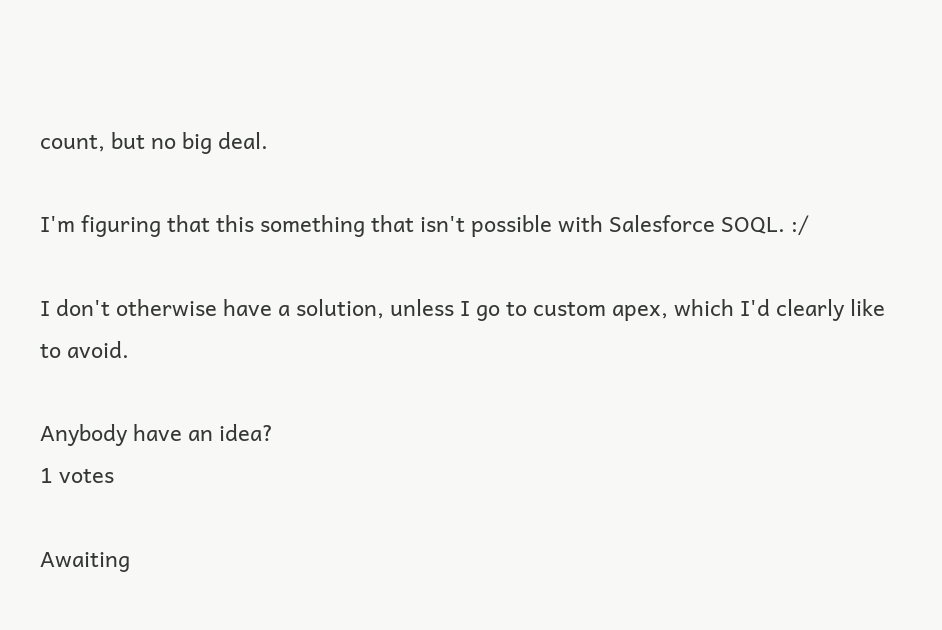count, but no big deal.

I'm figuring that this something that isn't possible with Salesforce SOQL. :/

I don't otherwise have a solution, unless I go to custom apex, which I'd clearly like to avoid.

Anybody have an idea?
1 votes

Awaiting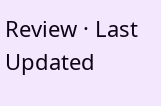Review · Last Updated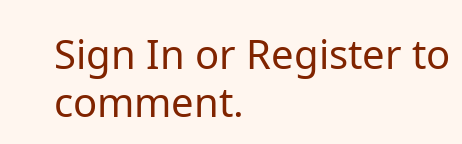Sign In or Register to comment.